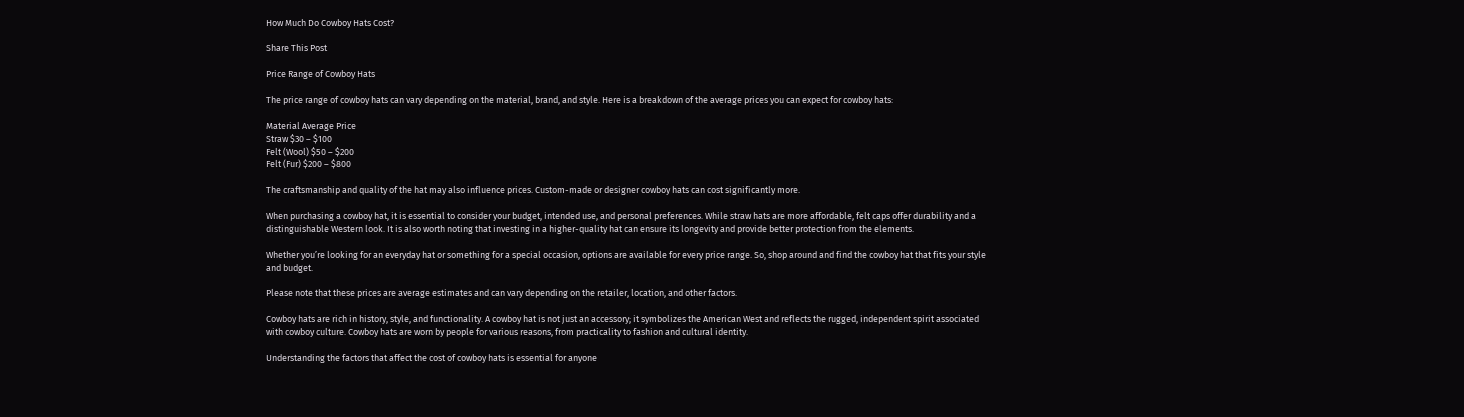How Much Do Cowboy Hats Cost?

Share This Post

Price Range of Cowboy Hats

The price range of cowboy hats can vary depending on the material, brand, and style. Here is a breakdown of the average prices you can expect for cowboy hats:

Material Average Price
Straw $30 – $100
Felt (Wool) $50 – $200
Felt (Fur) $200 – $800

The craftsmanship and quality of the hat may also influence prices. Custom-made or designer cowboy hats can cost significantly more.

When purchasing a cowboy hat, it is essential to consider your budget, intended use, and personal preferences. While straw hats are more affordable, felt caps offer durability and a distinguishable Western look. It is also worth noting that investing in a higher-quality hat can ensure its longevity and provide better protection from the elements.

Whether you’re looking for an everyday hat or something for a special occasion, options are available for every price range. So, shop around and find the cowboy hat that fits your style and budget.

Please note that these prices are average estimates and can vary depending on the retailer, location, and other factors.

Cowboy hats are rich in history, style, and functionality. A cowboy hat is not just an accessory; it symbolizes the American West and reflects the rugged, independent spirit associated with cowboy culture. Cowboy hats are worn by people for various reasons, from practicality to fashion and cultural identity.

Understanding the factors that affect the cost of cowboy hats is essential for anyone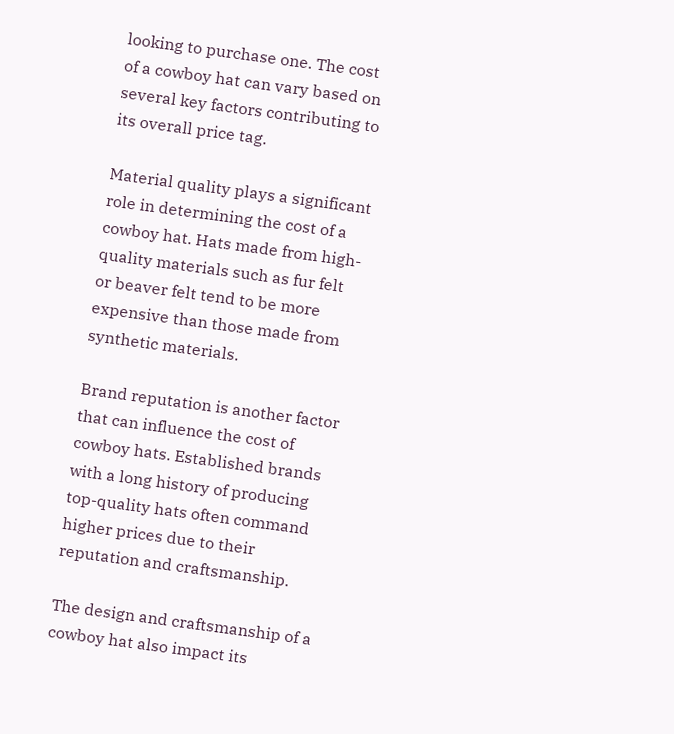looking to purchase one. The cost of a cowboy hat can vary based on several key factors contributing to its overall price tag.

Material quality plays a significant role in determining the cost of a cowboy hat. Hats made from high-quality materials such as fur felt or beaver felt tend to be more expensive than those made from synthetic materials.

Brand reputation is another factor that can influence the cost of cowboy hats. Established brands with a long history of producing top-quality hats often command higher prices due to their reputation and craftsmanship.

The design and craftsmanship of a cowboy hat also impact its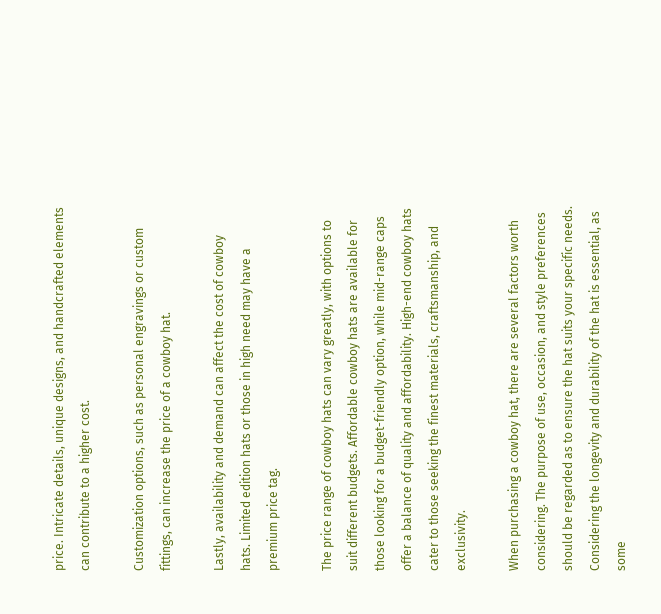price. Intricate details, unique designs, and handcrafted elements can contribute to a higher cost.

Customization options, such as personal engravings or custom fittings, can increase the price of a cowboy hat.

Lastly, availability and demand can affect the cost of cowboy hats. Limited edition hats or those in high need may have a premium price tag.

The price range of cowboy hats can vary greatly, with options to suit different budgets. Affordable cowboy hats are available for those looking for a budget-friendly option, while mid-range caps offer a balance of quality and affordability. High-end cowboy hats cater to those seeking the finest materials, craftsmanship, and exclusivity.

When purchasing a cowboy hat, there are several factors worth considering. The purpose of use, occasion, and style preferences should be regarded as to ensure the hat suits your specific needs. Considering the longevity and durability of the hat is essential, as some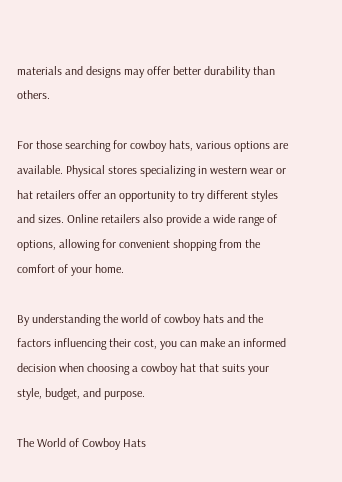materials and designs may offer better durability than others.

For those searching for cowboy hats, various options are available. Physical stores specializing in western wear or hat retailers offer an opportunity to try different styles and sizes. Online retailers also provide a wide range of options, allowing for convenient shopping from the comfort of your home.

By understanding the world of cowboy hats and the factors influencing their cost, you can make an informed decision when choosing a cowboy hat that suits your style, budget, and purpose.

The World of Cowboy Hats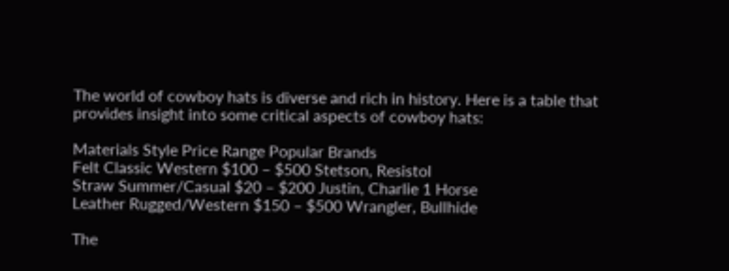The world of cowboy hats is diverse and rich in history. Here is a table that provides insight into some critical aspects of cowboy hats:

Materials Style Price Range Popular Brands
Felt Classic Western $100 – $500 Stetson, Resistol
Straw Summer/Casual $20 – $200 Justin, Charlie 1 Horse
Leather Rugged/Western $150 – $500 Wrangler, Bullhide

The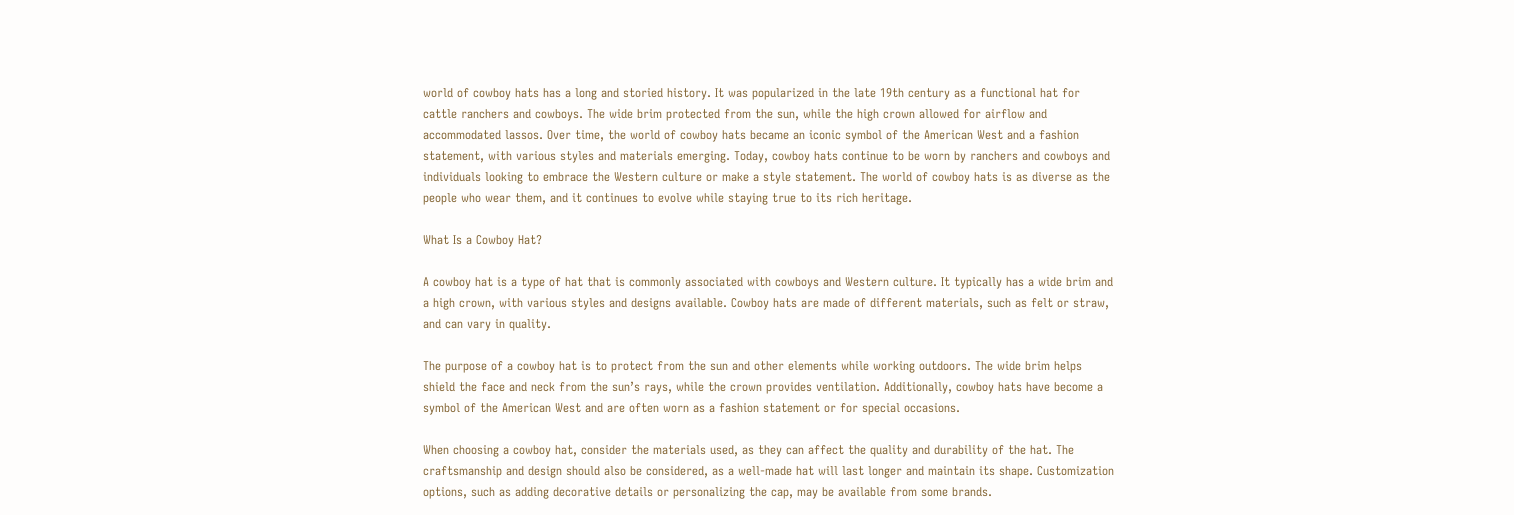world of cowboy hats has a long and storied history. It was popularized in the late 19th century as a functional hat for cattle ranchers and cowboys. The wide brim protected from the sun, while the high crown allowed for airflow and accommodated lassos. Over time, the world of cowboy hats became an iconic symbol of the American West and a fashion statement, with various styles and materials emerging. Today, cowboy hats continue to be worn by ranchers and cowboys and individuals looking to embrace the Western culture or make a style statement. The world of cowboy hats is as diverse as the people who wear them, and it continues to evolve while staying true to its rich heritage.

What Is a Cowboy Hat?

A cowboy hat is a type of hat that is commonly associated with cowboys and Western culture. It typically has a wide brim and a high crown, with various styles and designs available. Cowboy hats are made of different materials, such as felt or straw, and can vary in quality.

The purpose of a cowboy hat is to protect from the sun and other elements while working outdoors. The wide brim helps shield the face and neck from the sun’s rays, while the crown provides ventilation. Additionally, cowboy hats have become a symbol of the American West and are often worn as a fashion statement or for special occasions.

When choosing a cowboy hat, consider the materials used, as they can affect the quality and durability of the hat. The craftsmanship and design should also be considered, as a well-made hat will last longer and maintain its shape. Customization options, such as adding decorative details or personalizing the cap, may be available from some brands.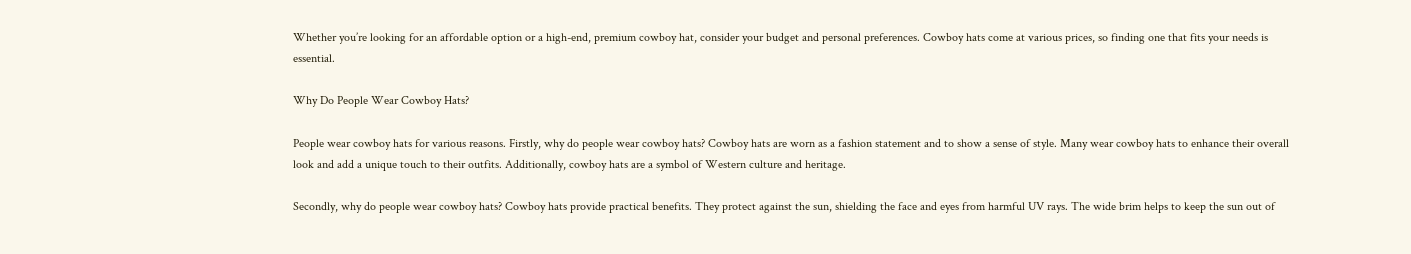Whether you’re looking for an affordable option or a high-end, premium cowboy hat, consider your budget and personal preferences. Cowboy hats come at various prices, so finding one that fits your needs is essential.

Why Do People Wear Cowboy Hats?

People wear cowboy hats for various reasons. Firstly, why do people wear cowboy hats? Cowboy hats are worn as a fashion statement and to show a sense of style. Many wear cowboy hats to enhance their overall look and add a unique touch to their outfits. Additionally, cowboy hats are a symbol of Western culture and heritage.

Secondly, why do people wear cowboy hats? Cowboy hats provide practical benefits. They protect against the sun, shielding the face and eyes from harmful UV rays. The wide brim helps to keep the sun out of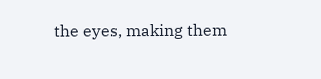the eyes, making them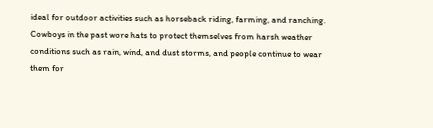ideal for outdoor activities such as horseback riding, farming, and ranching. Cowboys in the past wore hats to protect themselves from harsh weather conditions such as rain, wind, and dust storms, and people continue to wear them for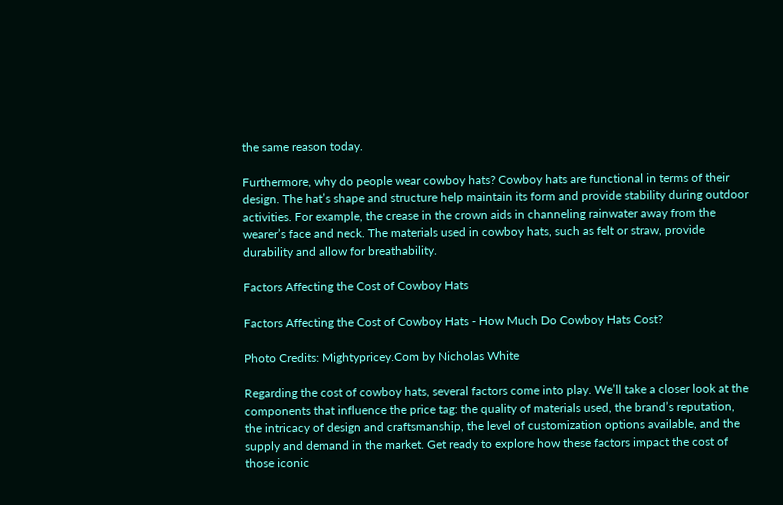the same reason today.

Furthermore, why do people wear cowboy hats? Cowboy hats are functional in terms of their design. The hat’s shape and structure help maintain its form and provide stability during outdoor activities. For example, the crease in the crown aids in channeling rainwater away from the wearer’s face and neck. The materials used in cowboy hats, such as felt or straw, provide durability and allow for breathability.

Factors Affecting the Cost of Cowboy Hats

Factors Affecting the Cost of Cowboy Hats - How Much Do Cowboy Hats Cost?

Photo Credits: Mightypricey.Com by Nicholas White

Regarding the cost of cowboy hats, several factors come into play. We’ll take a closer look at the components that influence the price tag: the quality of materials used, the brand’s reputation, the intricacy of design and craftsmanship, the level of customization options available, and the supply and demand in the market. Get ready to explore how these factors impact the cost of those iconic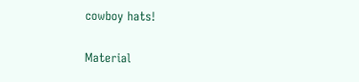cowboy hats!

Material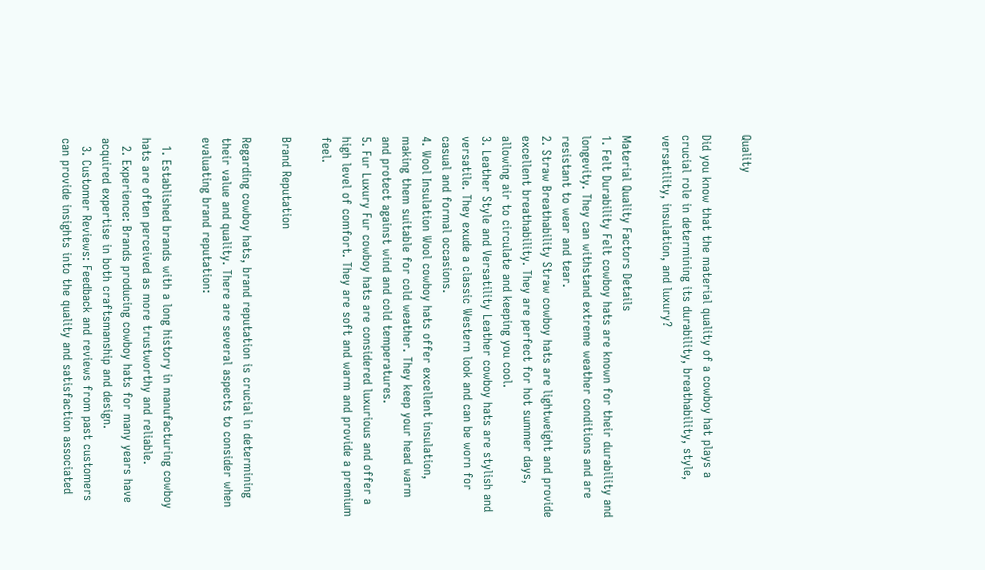Quality

Did you know that the material quality of a cowboy hat plays a crucial role in determining its durability, breathability, style, versatility, insulation, and luxury?

Material Quality Factors Details
1. Felt Durability Felt cowboy hats are known for their durability and longevity. They can withstand extreme weather conditions and are resistant to wear and tear.
2. Straw Breathability Straw cowboy hats are lightweight and provide excellent breathability. They are perfect for hot summer days, allowing air to circulate and keeping you cool.
3. Leather Style and Versatility Leather cowboy hats are stylish and versatile. They exude a classic Western look and can be worn for casual and formal occasions.
4. Wool Insulation Wool cowboy hats offer excellent insulation, making them suitable for cold weather. They keep your head warm and protect against wind and cold temperatures.
5. Fur Luxury Fur cowboy hats are considered luxurious and offer a high level of comfort. They are soft and warm and provide a premium feel.

Brand Reputation

Regarding cowboy hats, brand reputation is crucial in determining their value and quality. There are several aspects to consider when evaluating brand reputation:

  1. Established brands with a long history in manufacturing cowboy hats are often perceived as more trustworthy and reliable.
  2. Experience: Brands producing cowboy hats for many years have acquired expertise in both craftsmanship and design.
  3. Customer Reviews: Feedback and reviews from past customers can provide insights into the quality and satisfaction associated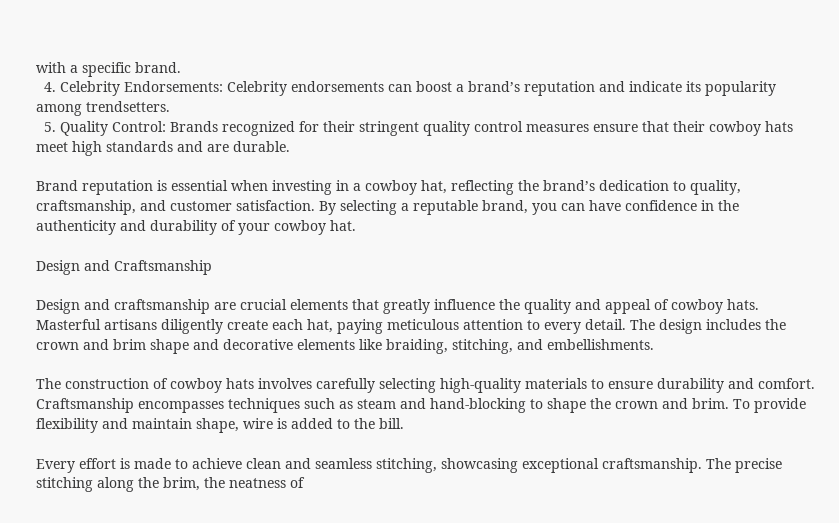with a specific brand.
  4. Celebrity Endorsements: Celebrity endorsements can boost a brand’s reputation and indicate its popularity among trendsetters.
  5. Quality Control: Brands recognized for their stringent quality control measures ensure that their cowboy hats meet high standards and are durable.

Brand reputation is essential when investing in a cowboy hat, reflecting the brand’s dedication to quality, craftsmanship, and customer satisfaction. By selecting a reputable brand, you can have confidence in the authenticity and durability of your cowboy hat.

Design and Craftsmanship

Design and craftsmanship are crucial elements that greatly influence the quality and appeal of cowboy hats. Masterful artisans diligently create each hat, paying meticulous attention to every detail. The design includes the crown and brim shape and decorative elements like braiding, stitching, and embellishments.

The construction of cowboy hats involves carefully selecting high-quality materials to ensure durability and comfort. Craftsmanship encompasses techniques such as steam and hand-blocking to shape the crown and brim. To provide flexibility and maintain shape, wire is added to the bill.

Every effort is made to achieve clean and seamless stitching, showcasing exceptional craftsmanship. The precise stitching along the brim, the neatness of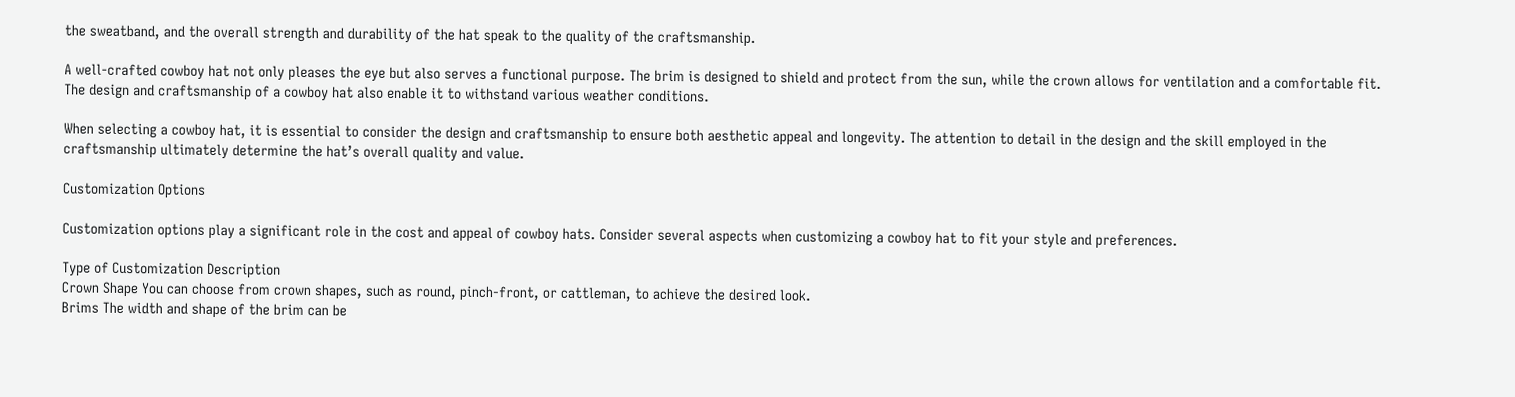the sweatband, and the overall strength and durability of the hat speak to the quality of the craftsmanship.

A well-crafted cowboy hat not only pleases the eye but also serves a functional purpose. The brim is designed to shield and protect from the sun, while the crown allows for ventilation and a comfortable fit. The design and craftsmanship of a cowboy hat also enable it to withstand various weather conditions.

When selecting a cowboy hat, it is essential to consider the design and craftsmanship to ensure both aesthetic appeal and longevity. The attention to detail in the design and the skill employed in the craftsmanship ultimately determine the hat’s overall quality and value.

Customization Options

Customization options play a significant role in the cost and appeal of cowboy hats. Consider several aspects when customizing a cowboy hat to fit your style and preferences.

Type of Customization Description
Crown Shape You can choose from crown shapes, such as round, pinch-front, or cattleman, to achieve the desired look.
Brims The width and shape of the brim can be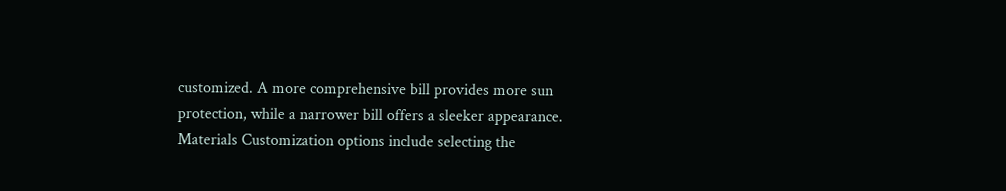customized. A more comprehensive bill provides more sun protection, while a narrower bill offers a sleeker appearance.
Materials Customization options include selecting the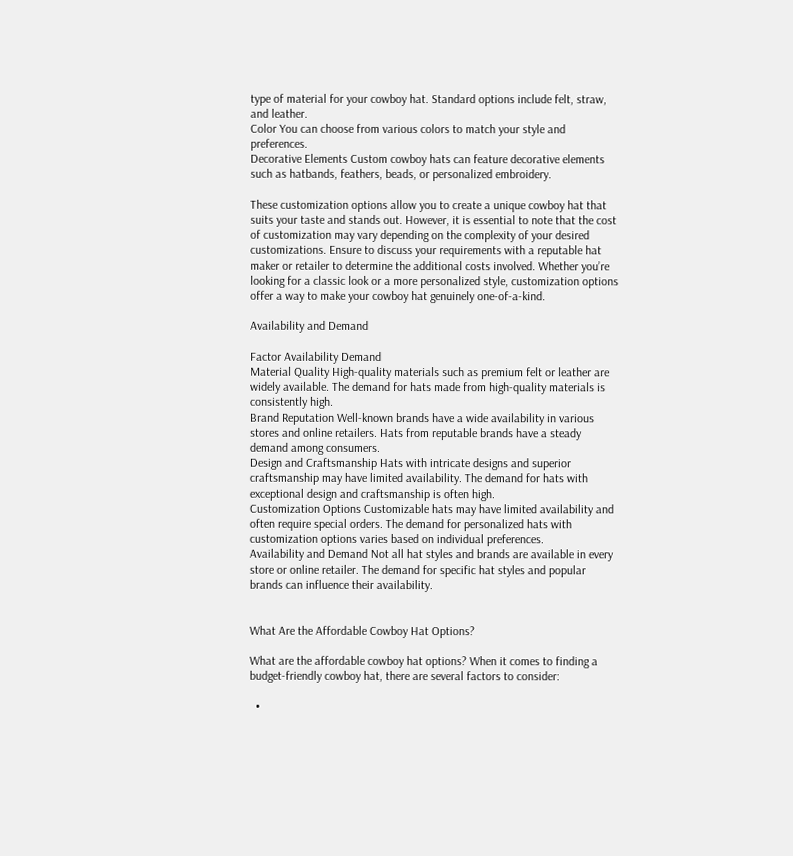type of material for your cowboy hat. Standard options include felt, straw, and leather.
Color You can choose from various colors to match your style and preferences.
Decorative Elements Custom cowboy hats can feature decorative elements such as hatbands, feathers, beads, or personalized embroidery.

These customization options allow you to create a unique cowboy hat that suits your taste and stands out. However, it is essential to note that the cost of customization may vary depending on the complexity of your desired customizations. Ensure to discuss your requirements with a reputable hat maker or retailer to determine the additional costs involved. Whether you’re looking for a classic look or a more personalized style, customization options offer a way to make your cowboy hat genuinely one-of-a-kind.

Availability and Demand

Factor Availability Demand
Material Quality High-quality materials such as premium felt or leather are widely available. The demand for hats made from high-quality materials is consistently high.
Brand Reputation Well-known brands have a wide availability in various stores and online retailers. Hats from reputable brands have a steady demand among consumers.
Design and Craftsmanship Hats with intricate designs and superior craftsmanship may have limited availability. The demand for hats with exceptional design and craftsmanship is often high.
Customization Options Customizable hats may have limited availability and often require special orders. The demand for personalized hats with customization options varies based on individual preferences.
Availability and Demand Not all hat styles and brands are available in every store or online retailer. The demand for specific hat styles and popular brands can influence their availability.


What Are the Affordable Cowboy Hat Options?

What are the affordable cowboy hat options? When it comes to finding a budget-friendly cowboy hat, there are several factors to consider:

  •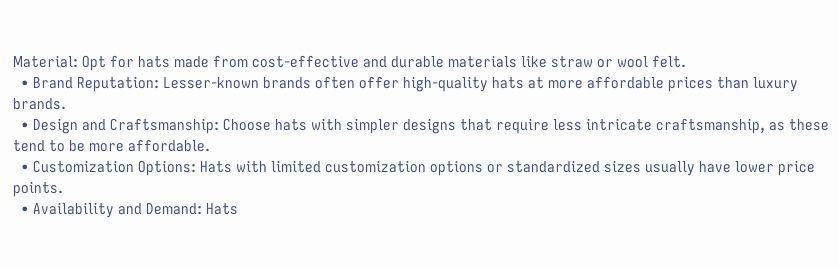Material: Opt for hats made from cost-effective and durable materials like straw or wool felt.
  • Brand Reputation: Lesser-known brands often offer high-quality hats at more affordable prices than luxury brands.
  • Design and Craftsmanship: Choose hats with simpler designs that require less intricate craftsmanship, as these tend to be more affordable.
  • Customization Options: Hats with limited customization options or standardized sizes usually have lower price points.
  • Availability and Demand: Hats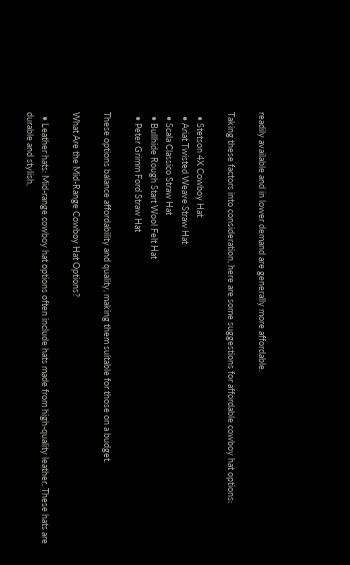readily available and in lower demand are generally more affordable.

Taking these factors into consideration, here are some suggestions for affordable cowboy hat options:

  • Stetson 4X Cowboy Hat
  • Ariat Twisted Weave Straw Hat
  • Scala Classico Straw Hat
  • Bullhide Rough Start Wool Felt Hat
  • Peter Grimm Ford Straw Hat

These options balance affordability and quality, making them suitable for those on a budget.

What Are the Mid-Range Cowboy Hat Options?

  • Leather hats: Mid-range cowboy hat options often include hats made from high-quality leather. These hats are durable and stylish,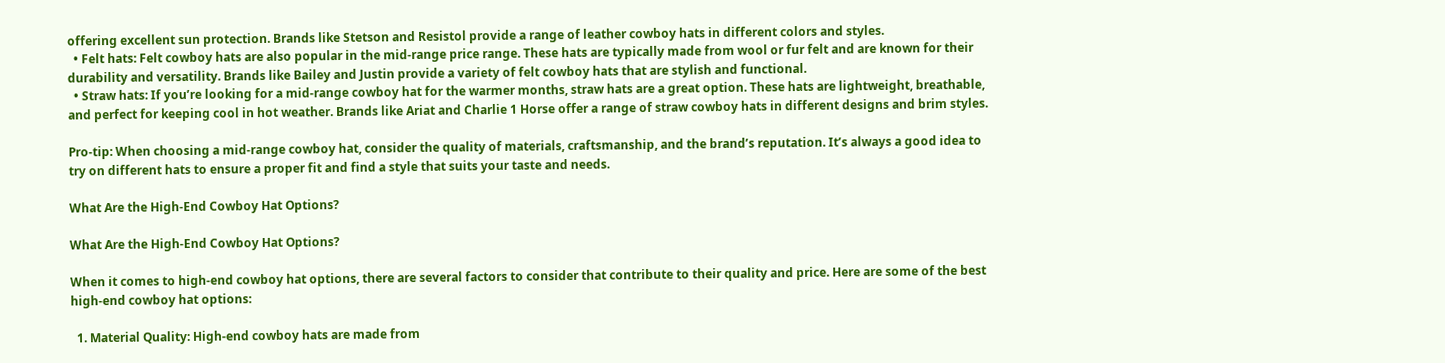offering excellent sun protection. Brands like Stetson and Resistol provide a range of leather cowboy hats in different colors and styles.
  • Felt hats: Felt cowboy hats are also popular in the mid-range price range. These hats are typically made from wool or fur felt and are known for their durability and versatility. Brands like Bailey and Justin provide a variety of felt cowboy hats that are stylish and functional.
  • Straw hats: If you’re looking for a mid-range cowboy hat for the warmer months, straw hats are a great option. These hats are lightweight, breathable, and perfect for keeping cool in hot weather. Brands like Ariat and Charlie 1 Horse offer a range of straw cowboy hats in different designs and brim styles.

Pro-tip: When choosing a mid-range cowboy hat, consider the quality of materials, craftsmanship, and the brand’s reputation. It’s always a good idea to try on different hats to ensure a proper fit and find a style that suits your taste and needs.

What Are the High-End Cowboy Hat Options?

What Are the High-End Cowboy Hat Options?

When it comes to high-end cowboy hat options, there are several factors to consider that contribute to their quality and price. Here are some of the best high-end cowboy hat options:

  1. Material Quality: High-end cowboy hats are made from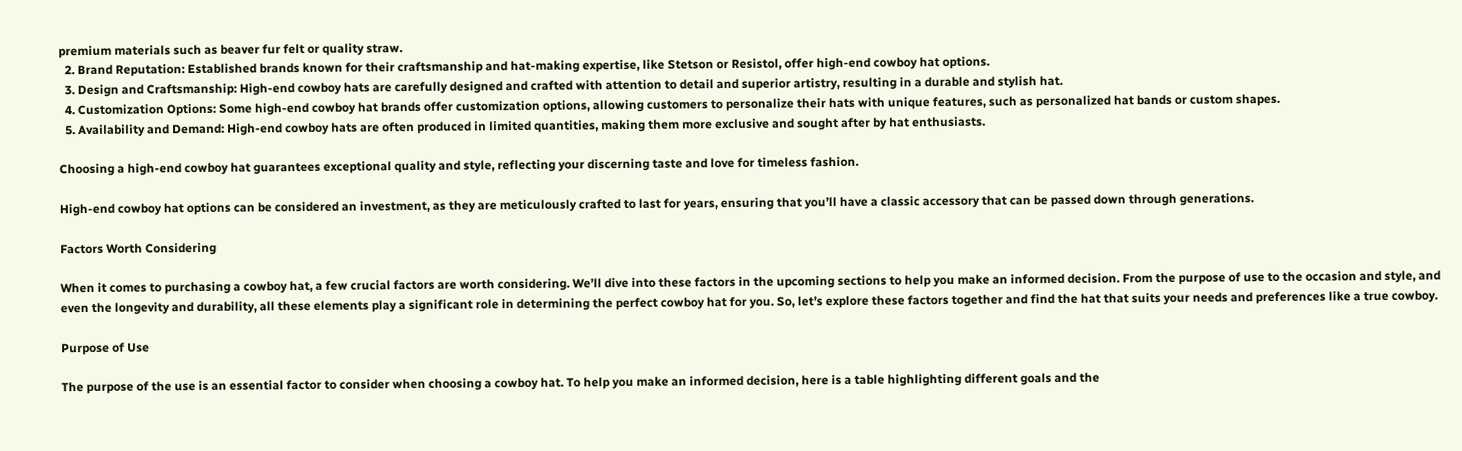premium materials such as beaver fur felt or quality straw.
  2. Brand Reputation: Established brands known for their craftsmanship and hat-making expertise, like Stetson or Resistol, offer high-end cowboy hat options.
  3. Design and Craftsmanship: High-end cowboy hats are carefully designed and crafted with attention to detail and superior artistry, resulting in a durable and stylish hat.
  4. Customization Options: Some high-end cowboy hat brands offer customization options, allowing customers to personalize their hats with unique features, such as personalized hat bands or custom shapes.
  5. Availability and Demand: High-end cowboy hats are often produced in limited quantities, making them more exclusive and sought after by hat enthusiasts.

Choosing a high-end cowboy hat guarantees exceptional quality and style, reflecting your discerning taste and love for timeless fashion.

High-end cowboy hat options can be considered an investment, as they are meticulously crafted to last for years, ensuring that you’ll have a classic accessory that can be passed down through generations.

Factors Worth Considering

When it comes to purchasing a cowboy hat, a few crucial factors are worth considering. We’ll dive into these factors in the upcoming sections to help you make an informed decision. From the purpose of use to the occasion and style, and even the longevity and durability, all these elements play a significant role in determining the perfect cowboy hat for you. So, let’s explore these factors together and find the hat that suits your needs and preferences like a true cowboy.

Purpose of Use

The purpose of the use is an essential factor to consider when choosing a cowboy hat. To help you make an informed decision, here is a table highlighting different goals and the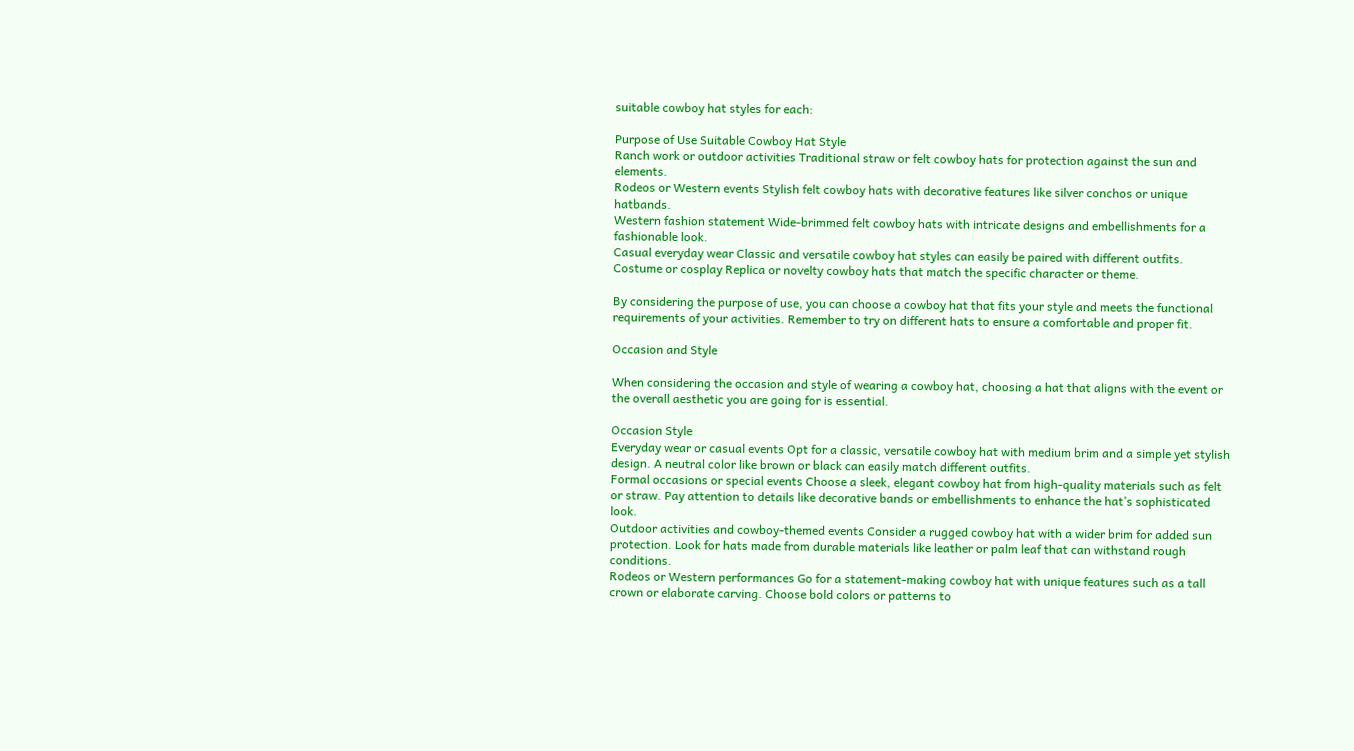suitable cowboy hat styles for each:

Purpose of Use Suitable Cowboy Hat Style
Ranch work or outdoor activities Traditional straw or felt cowboy hats for protection against the sun and elements.
Rodeos or Western events Stylish felt cowboy hats with decorative features like silver conchos or unique hatbands.
Western fashion statement Wide-brimmed felt cowboy hats with intricate designs and embellishments for a fashionable look.
Casual everyday wear Classic and versatile cowboy hat styles can easily be paired with different outfits.
Costume or cosplay Replica or novelty cowboy hats that match the specific character or theme.

By considering the purpose of use, you can choose a cowboy hat that fits your style and meets the functional requirements of your activities. Remember to try on different hats to ensure a comfortable and proper fit.

Occasion and Style

When considering the occasion and style of wearing a cowboy hat, choosing a hat that aligns with the event or the overall aesthetic you are going for is essential.

Occasion Style
Everyday wear or casual events Opt for a classic, versatile cowboy hat with medium brim and a simple yet stylish design. A neutral color like brown or black can easily match different outfits.
Formal occasions or special events Choose a sleek, elegant cowboy hat from high-quality materials such as felt or straw. Pay attention to details like decorative bands or embellishments to enhance the hat’s sophisticated look.
Outdoor activities and cowboy-themed events Consider a rugged cowboy hat with a wider brim for added sun protection. Look for hats made from durable materials like leather or palm leaf that can withstand rough conditions.
Rodeos or Western performances Go for a statement-making cowboy hat with unique features such as a tall crown or elaborate carving. Choose bold colors or patterns to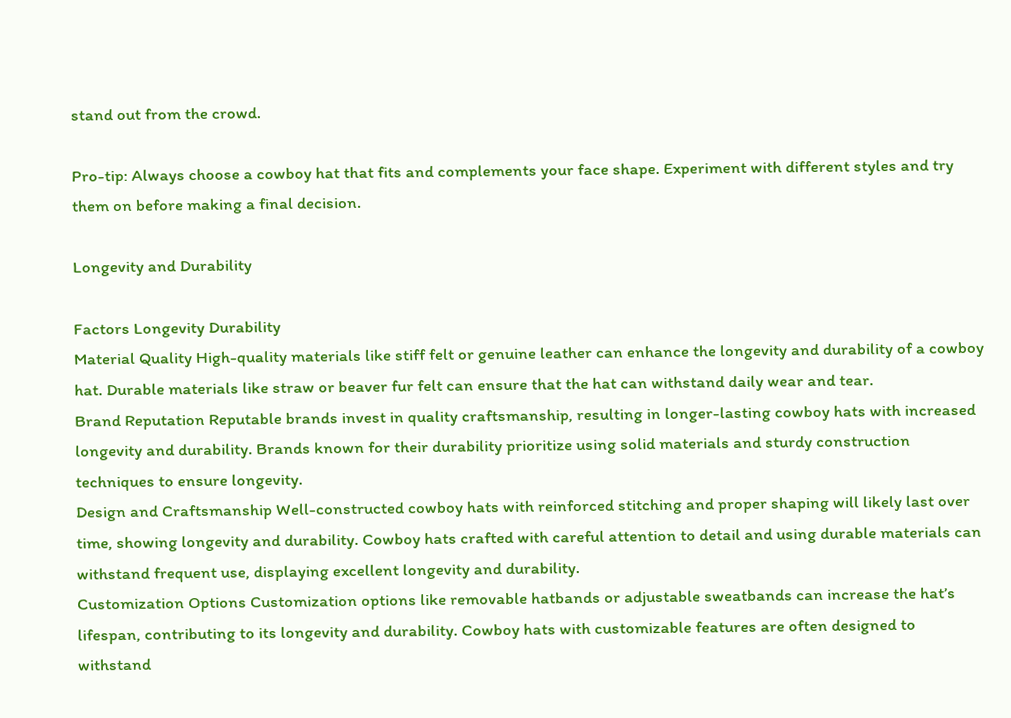stand out from the crowd.

Pro-tip: Always choose a cowboy hat that fits and complements your face shape. Experiment with different styles and try them on before making a final decision.

Longevity and Durability

Factors Longevity Durability
Material Quality High-quality materials like stiff felt or genuine leather can enhance the longevity and durability of a cowboy hat. Durable materials like straw or beaver fur felt can ensure that the hat can withstand daily wear and tear.
Brand Reputation Reputable brands invest in quality craftsmanship, resulting in longer-lasting cowboy hats with increased longevity and durability. Brands known for their durability prioritize using solid materials and sturdy construction techniques to ensure longevity.
Design and Craftsmanship Well-constructed cowboy hats with reinforced stitching and proper shaping will likely last over time, showing longevity and durability. Cowboy hats crafted with careful attention to detail and using durable materials can withstand frequent use, displaying excellent longevity and durability.
Customization Options Customization options like removable hatbands or adjustable sweatbands can increase the hat’s lifespan, contributing to its longevity and durability. Cowboy hats with customizable features are often designed to withstand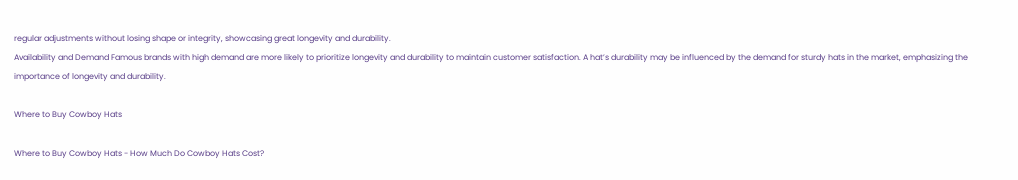regular adjustments without losing shape or integrity, showcasing great longevity and durability.
Availability and Demand Famous brands with high demand are more likely to prioritize longevity and durability to maintain customer satisfaction. A hat’s durability may be influenced by the demand for sturdy hats in the market, emphasizing the importance of longevity and durability.

Where to Buy Cowboy Hats

Where to Buy Cowboy Hats - How Much Do Cowboy Hats Cost?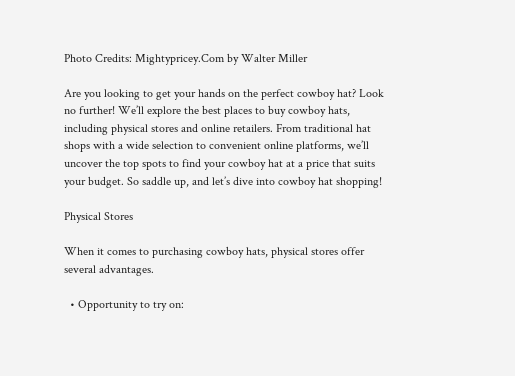Photo Credits: Mightypricey.Com by Walter Miller

Are you looking to get your hands on the perfect cowboy hat? Look no further! We’ll explore the best places to buy cowboy hats, including physical stores and online retailers. From traditional hat shops with a wide selection to convenient online platforms, we’ll uncover the top spots to find your cowboy hat at a price that suits your budget. So saddle up, and let’s dive into cowboy hat shopping!

Physical Stores

When it comes to purchasing cowboy hats, physical stores offer several advantages.

  • Opportunity to try on: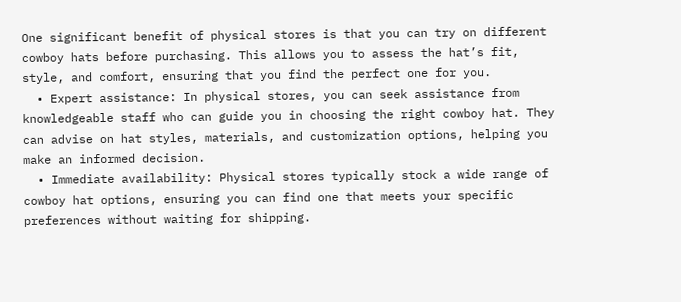One significant benefit of physical stores is that you can try on different cowboy hats before purchasing. This allows you to assess the hat’s fit, style, and comfort, ensuring that you find the perfect one for you.
  • Expert assistance: In physical stores, you can seek assistance from knowledgeable staff who can guide you in choosing the right cowboy hat. They can advise on hat styles, materials, and customization options, helping you make an informed decision.
  • Immediate availability: Physical stores typically stock a wide range of cowboy hat options, ensuring you can find one that meets your specific preferences without waiting for shipping.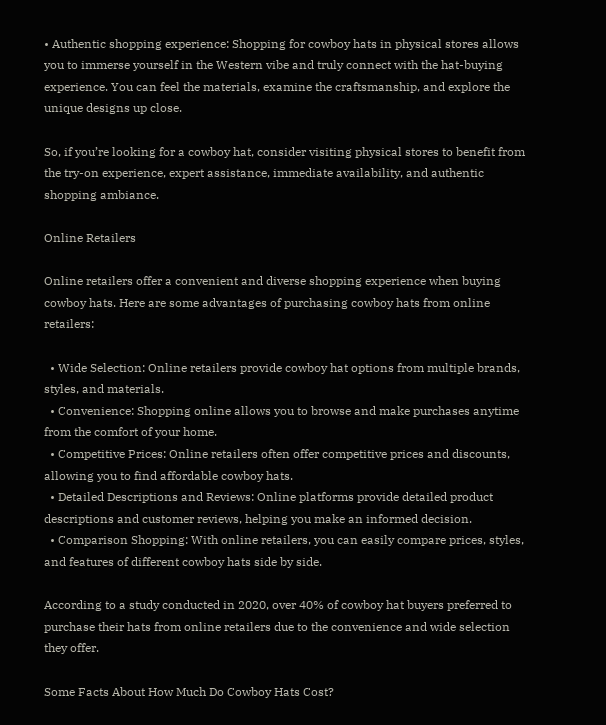• Authentic shopping experience: Shopping for cowboy hats in physical stores allows you to immerse yourself in the Western vibe and truly connect with the hat-buying experience. You can feel the materials, examine the craftsmanship, and explore the unique designs up close.

So, if you’re looking for a cowboy hat, consider visiting physical stores to benefit from the try-on experience, expert assistance, immediate availability, and authentic shopping ambiance.

Online Retailers

Online retailers offer a convenient and diverse shopping experience when buying cowboy hats. Here are some advantages of purchasing cowboy hats from online retailers:

  • Wide Selection: Online retailers provide cowboy hat options from multiple brands, styles, and materials.
  • Convenience: Shopping online allows you to browse and make purchases anytime from the comfort of your home.
  • Competitive Prices: Online retailers often offer competitive prices and discounts, allowing you to find affordable cowboy hats.
  • Detailed Descriptions and Reviews: Online platforms provide detailed product descriptions and customer reviews, helping you make an informed decision.
  • Comparison Shopping: With online retailers, you can easily compare prices, styles, and features of different cowboy hats side by side.

According to a study conducted in 2020, over 40% of cowboy hat buyers preferred to purchase their hats from online retailers due to the convenience and wide selection they offer.

Some Facts About How Much Do Cowboy Hats Cost?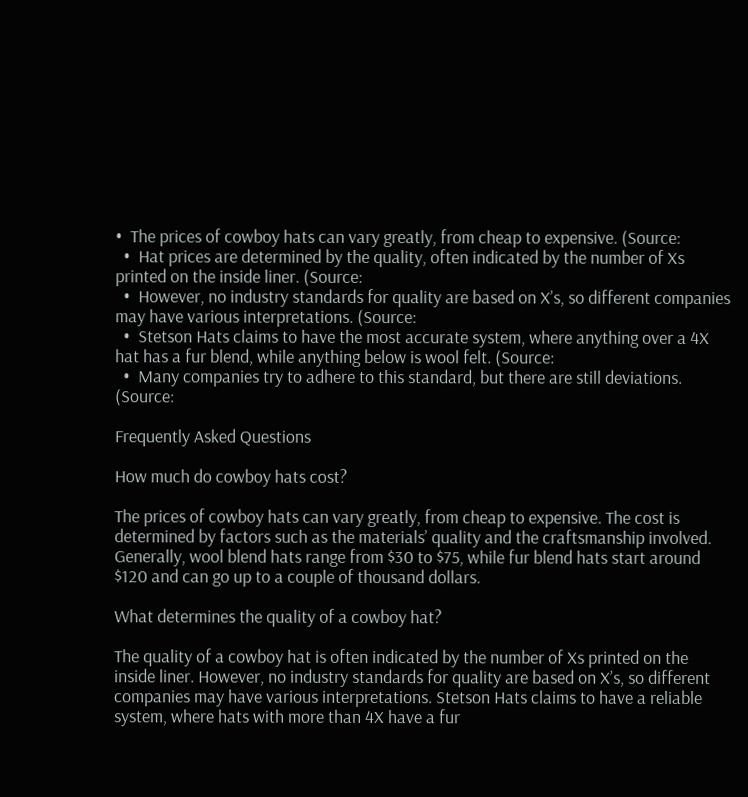•  The prices of cowboy hats can vary greatly, from cheap to expensive. (Source:
  •  Hat prices are determined by the quality, often indicated by the number of Xs printed on the inside liner. (Source:
  •  However, no industry standards for quality are based on X’s, so different companies may have various interpretations. (Source:
  •  Stetson Hats claims to have the most accurate system, where anything over a 4X hat has a fur blend, while anything below is wool felt. (Source:
  •  Many companies try to adhere to this standard, but there are still deviations. (Source:

Frequently Asked Questions

How much do cowboy hats cost?

The prices of cowboy hats can vary greatly, from cheap to expensive. The cost is determined by factors such as the materials’ quality and the craftsmanship involved. Generally, wool blend hats range from $30 to $75, while fur blend hats start around $120 and can go up to a couple of thousand dollars.

What determines the quality of a cowboy hat?

The quality of a cowboy hat is often indicated by the number of Xs printed on the inside liner. However, no industry standards for quality are based on X’s, so different companies may have various interpretations. Stetson Hats claims to have a reliable system, where hats with more than 4X have a fur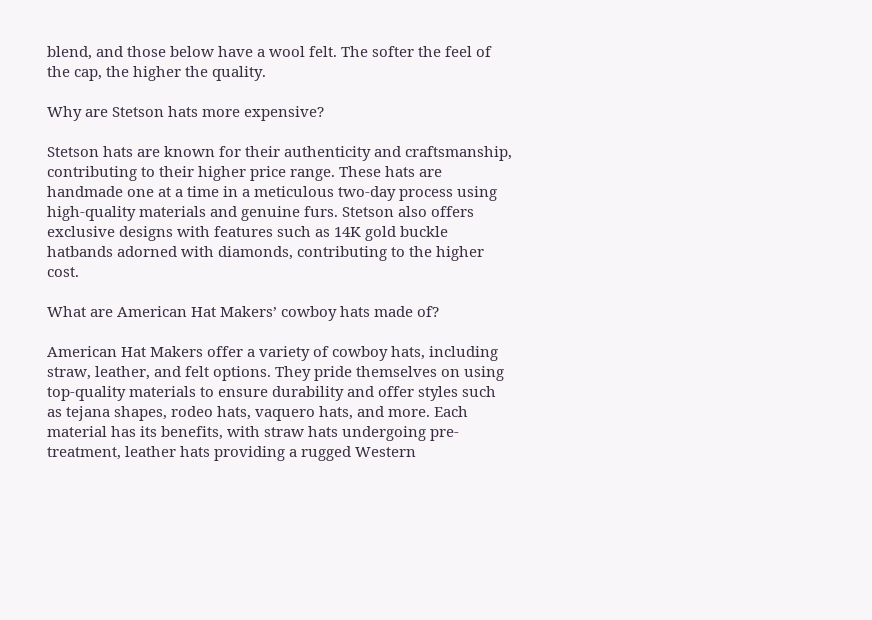blend, and those below have a wool felt. The softer the feel of the cap, the higher the quality.

Why are Stetson hats more expensive?

Stetson hats are known for their authenticity and craftsmanship, contributing to their higher price range. These hats are handmade one at a time in a meticulous two-day process using high-quality materials and genuine furs. Stetson also offers exclusive designs with features such as 14K gold buckle hatbands adorned with diamonds, contributing to the higher cost.

What are American Hat Makers’ cowboy hats made of?

American Hat Makers offer a variety of cowboy hats, including straw, leather, and felt options. They pride themselves on using top-quality materials to ensure durability and offer styles such as tejana shapes, rodeo hats, vaquero hats, and more. Each material has its benefits, with straw hats undergoing pre-treatment, leather hats providing a rugged Western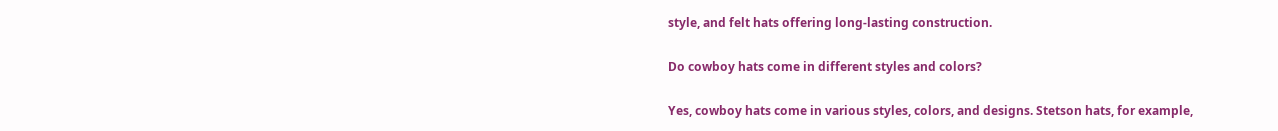style, and felt hats offering long-lasting construction.

Do cowboy hats come in different styles and colors?

Yes, cowboy hats come in various styles, colors, and designs. Stetson hats, for example,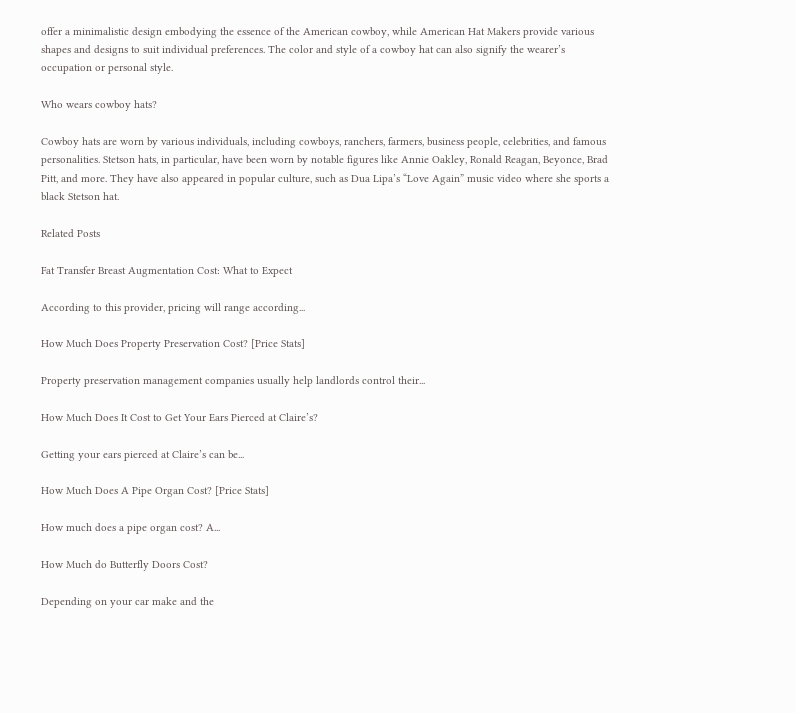offer a minimalistic design embodying the essence of the American cowboy, while American Hat Makers provide various shapes and designs to suit individual preferences. The color and style of a cowboy hat can also signify the wearer’s occupation or personal style.

Who wears cowboy hats?

Cowboy hats are worn by various individuals, including cowboys, ranchers, farmers, business people, celebrities, and famous personalities. Stetson hats, in particular, have been worn by notable figures like Annie Oakley, Ronald Reagan, Beyonce, Brad Pitt, and more. They have also appeared in popular culture, such as Dua Lipa’s “Love Again” music video where she sports a black Stetson hat.

Related Posts

Fat Transfer Breast Augmentation Cost: What to Expect

According to this provider, pricing will range according...

How Much Does Property Preservation Cost? [Price Stats]

Property preservation management companies usually help landlords control their...

How Much Does It Cost to Get Your Ears Pierced at Claire’s?

Getting your ears pierced at Claire’s can be...

How Much Does A Pipe Organ Cost? [Price Stats]

How much does a pipe organ cost? A...

How Much do Butterfly Doors Cost?

Depending on your car make and the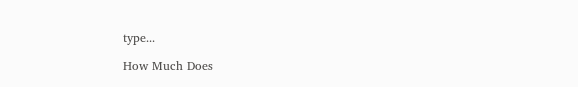type...

How Much Does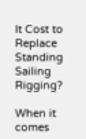It Cost to Replace Standing Sailing Rigging?

When it comes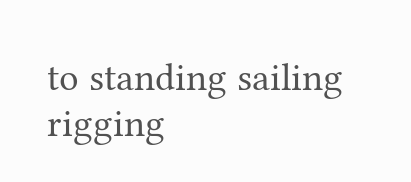to standing sailing rigging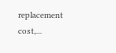replacement cost,...